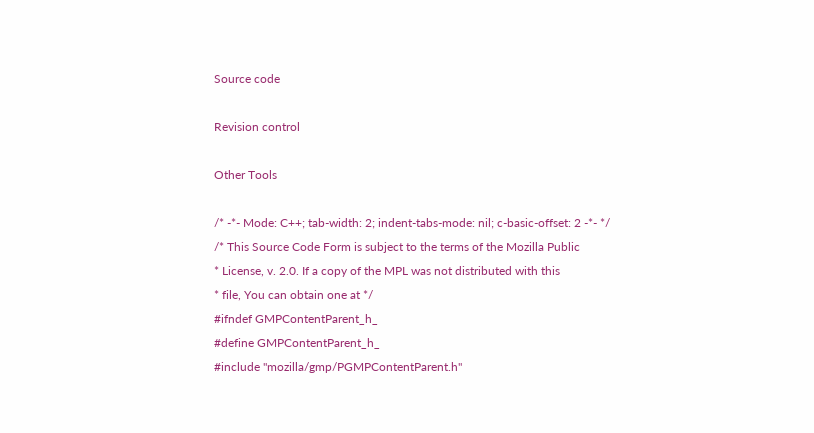Source code

Revision control

Other Tools

/* -*- Mode: C++; tab-width: 2; indent-tabs-mode: nil; c-basic-offset: 2 -*- */
/* This Source Code Form is subject to the terms of the Mozilla Public
* License, v. 2.0. If a copy of the MPL was not distributed with this
* file, You can obtain one at */
#ifndef GMPContentParent_h_
#define GMPContentParent_h_
#include "mozilla/gmp/PGMPContentParent.h"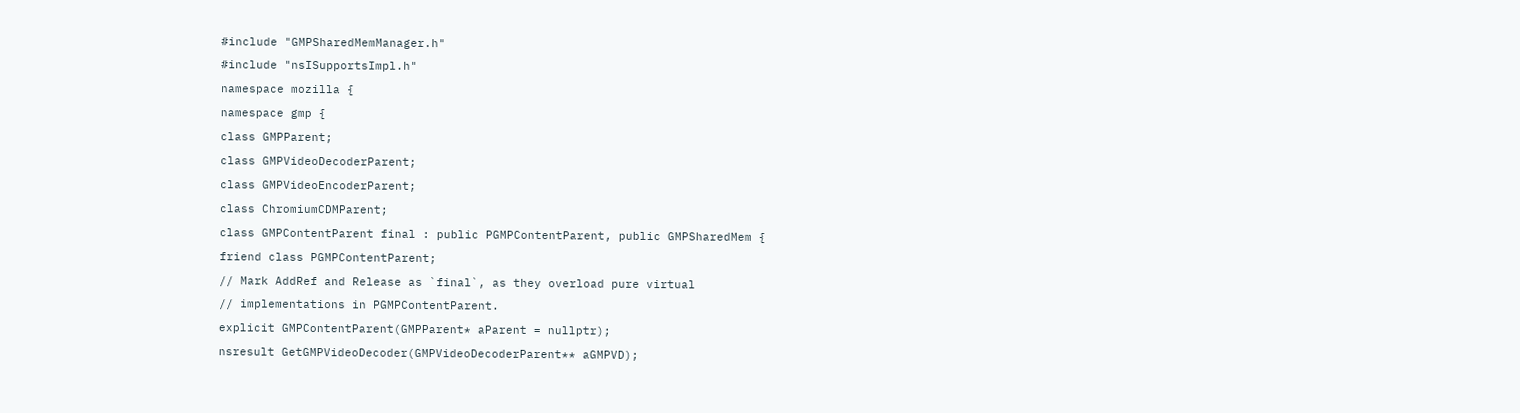#include "GMPSharedMemManager.h"
#include "nsISupportsImpl.h"
namespace mozilla {
namespace gmp {
class GMPParent;
class GMPVideoDecoderParent;
class GMPVideoEncoderParent;
class ChromiumCDMParent;
class GMPContentParent final : public PGMPContentParent, public GMPSharedMem {
friend class PGMPContentParent;
// Mark AddRef and Release as `final`, as they overload pure virtual
// implementations in PGMPContentParent.
explicit GMPContentParent(GMPParent* aParent = nullptr);
nsresult GetGMPVideoDecoder(GMPVideoDecoderParent** aGMPVD);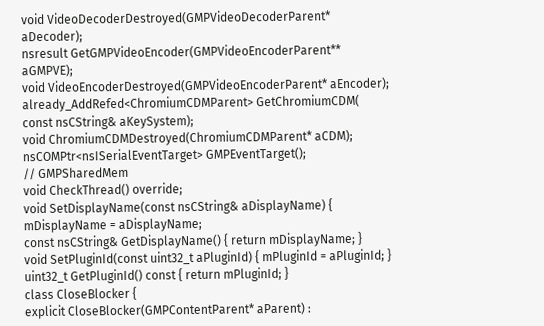void VideoDecoderDestroyed(GMPVideoDecoderParent* aDecoder);
nsresult GetGMPVideoEncoder(GMPVideoEncoderParent** aGMPVE);
void VideoEncoderDestroyed(GMPVideoEncoderParent* aEncoder);
already_AddRefed<ChromiumCDMParent> GetChromiumCDM(
const nsCString& aKeySystem);
void ChromiumCDMDestroyed(ChromiumCDMParent* aCDM);
nsCOMPtr<nsISerialEventTarget> GMPEventTarget();
// GMPSharedMem
void CheckThread() override;
void SetDisplayName(const nsCString& aDisplayName) {
mDisplayName = aDisplayName;
const nsCString& GetDisplayName() { return mDisplayName; }
void SetPluginId(const uint32_t aPluginId) { mPluginId = aPluginId; }
uint32_t GetPluginId() const { return mPluginId; }
class CloseBlocker {
explicit CloseBlocker(GMPContentParent* aParent) :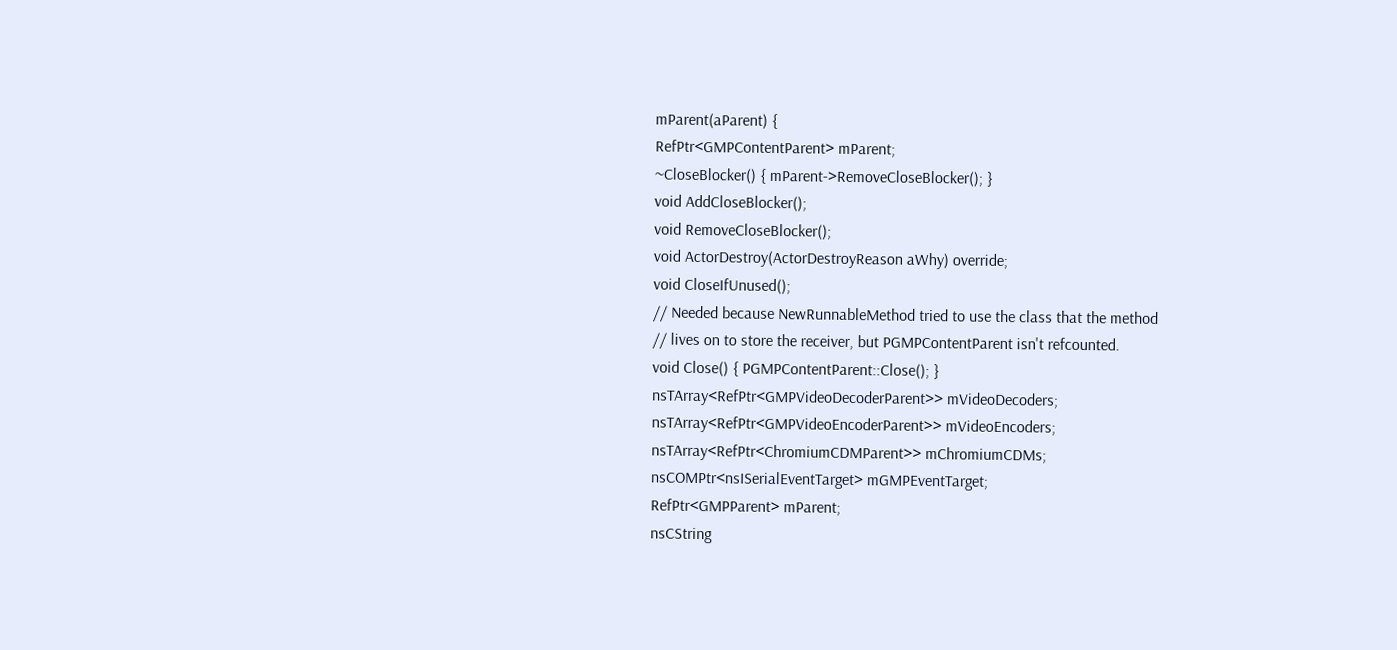mParent(aParent) {
RefPtr<GMPContentParent> mParent;
~CloseBlocker() { mParent->RemoveCloseBlocker(); }
void AddCloseBlocker();
void RemoveCloseBlocker();
void ActorDestroy(ActorDestroyReason aWhy) override;
void CloseIfUnused();
// Needed because NewRunnableMethod tried to use the class that the method
// lives on to store the receiver, but PGMPContentParent isn't refcounted.
void Close() { PGMPContentParent::Close(); }
nsTArray<RefPtr<GMPVideoDecoderParent>> mVideoDecoders;
nsTArray<RefPtr<GMPVideoEncoderParent>> mVideoEncoders;
nsTArray<RefPtr<ChromiumCDMParent>> mChromiumCDMs;
nsCOMPtr<nsISerialEventTarget> mGMPEventTarget;
RefPtr<GMPParent> mParent;
nsCString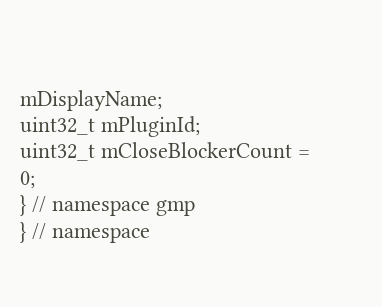mDisplayName;
uint32_t mPluginId;
uint32_t mCloseBlockerCount = 0;
} // namespace gmp
} // namespace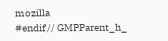mozilla
#endif // GMPParent_h_